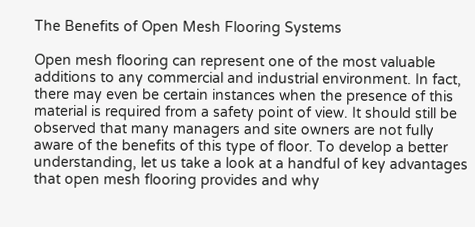The Benefits of Open Mesh Flooring Systems

Open mesh flooring can represent one of the most valuable additions to any commercial and industrial environment. In fact, there may even be certain instances when the presence of this material is required from a safety point of view. It should still be observed that many managers and site owners are not fully aware of the benefits of this type of floor. To develop a better understanding, let us take a look at a handful of key advantages that open mesh flooring provides and why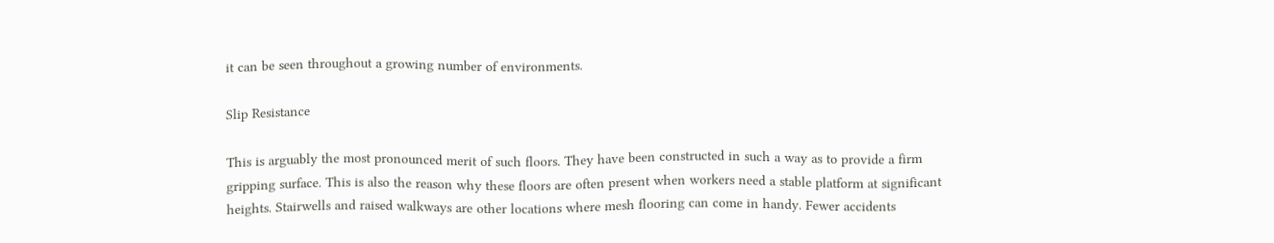it can be seen throughout a growing number of environments.

Slip Resistance

This is arguably the most pronounced merit of such floors. They have been constructed in such a way as to provide a firm gripping surface. This is also the reason why these floors are often present when workers need a stable platform at significant heights. Stairwells and raised walkways are other locations where mesh flooring can come in handy. Fewer accidents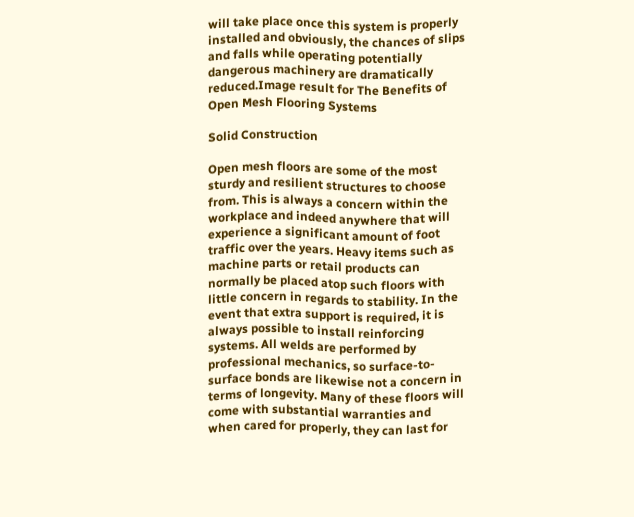will take place once this system is properly installed and obviously, the chances of slips and falls while operating potentially dangerous machinery are dramatically reduced.Image result for The Benefits of Open Mesh Flooring Systems

Solid Construction

Open mesh floors are some of the most sturdy and resilient structures to choose from. This is always a concern within the workplace and indeed anywhere that will experience a significant amount of foot traffic over the years. Heavy items such as machine parts or retail products can normally be placed atop such floors with little concern in regards to stability. In the event that extra support is required, it is always possible to install reinforcing systems. All welds are performed by professional mechanics, so surface-to-surface bonds are likewise not a concern in terms of longevity. Many of these floors will come with substantial warranties and when cared for properly, they can last for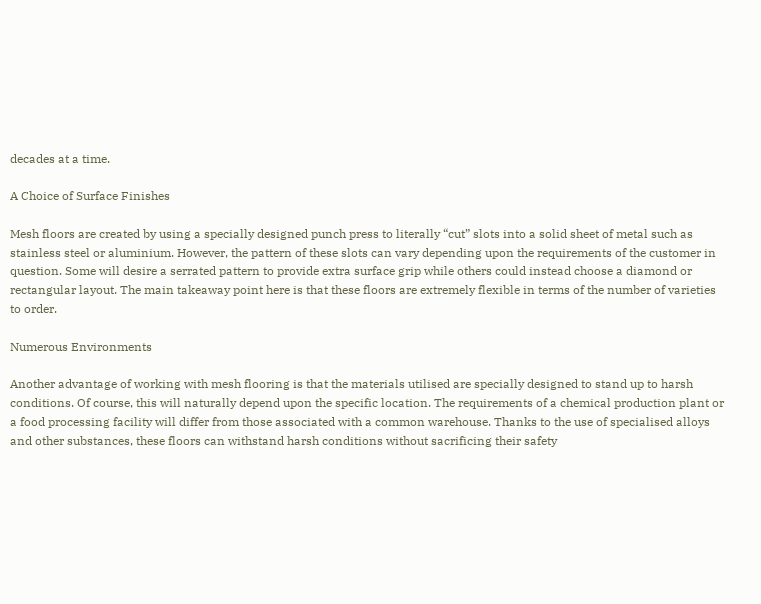decades at a time.

A Choice of Surface Finishes

Mesh floors are created by using a specially designed punch press to literally “cut” slots into a solid sheet of metal such as stainless steel or aluminium. However, the pattern of these slots can vary depending upon the requirements of the customer in question. Some will desire a serrated pattern to provide extra surface grip while others could instead choose a diamond or rectangular layout. The main takeaway point here is that these floors are extremely flexible in terms of the number of varieties to order.

Numerous Environments

Another advantage of working with mesh flooring is that the materials utilised are specially designed to stand up to harsh conditions. Of course, this will naturally depend upon the specific location. The requirements of a chemical production plant or a food processing facility will differ from those associated with a common warehouse. Thanks to the use of specialised alloys and other substances, these floors can withstand harsh conditions without sacrificing their safety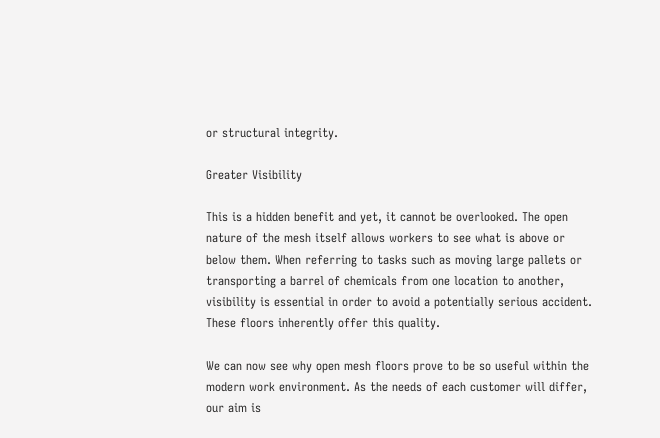or structural integrity.

Greater Visibility

This is a hidden benefit and yet, it cannot be overlooked. The open nature of the mesh itself allows workers to see what is above or below them. When referring to tasks such as moving large pallets or transporting a barrel of chemicals from one location to another, visibility is essential in order to avoid a potentially serious accident. These floors inherently offer this quality.

We can now see why open mesh floors prove to be so useful within the modern work environment. As the needs of each customer will differ, our aim is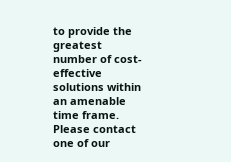to provide the greatest number of cost-effective solutions within an amenable time frame. Please contact one of our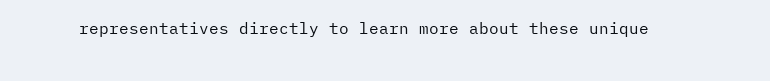representatives directly to learn more about these unique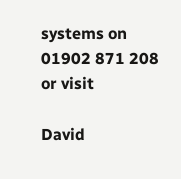systems on 01902 871 208 or visit

David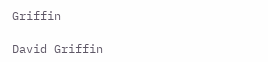Griffin

David Griffin